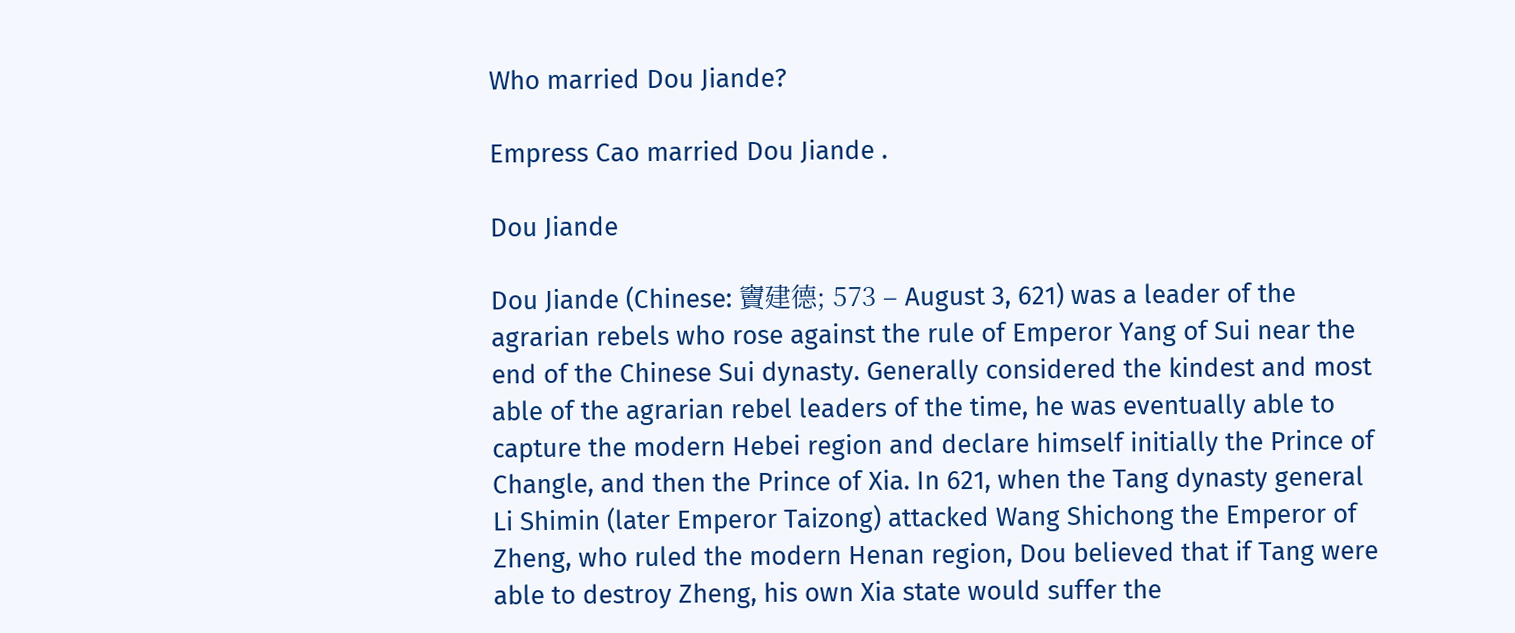Who married Dou Jiande?

Empress Cao married Dou Jiande .

Dou Jiande

Dou Jiande (Chinese: 竇建德; 573 – August 3, 621) was a leader of the agrarian rebels who rose against the rule of Emperor Yang of Sui near the end of the Chinese Sui dynasty. Generally considered the kindest and most able of the agrarian rebel leaders of the time, he was eventually able to capture the modern Hebei region and declare himself initially the Prince of Changle, and then the Prince of Xia. In 621, when the Tang dynasty general Li Shimin (later Emperor Taizong) attacked Wang Shichong the Emperor of Zheng, who ruled the modern Henan region, Dou believed that if Tang were able to destroy Zheng, his own Xia state would suffer the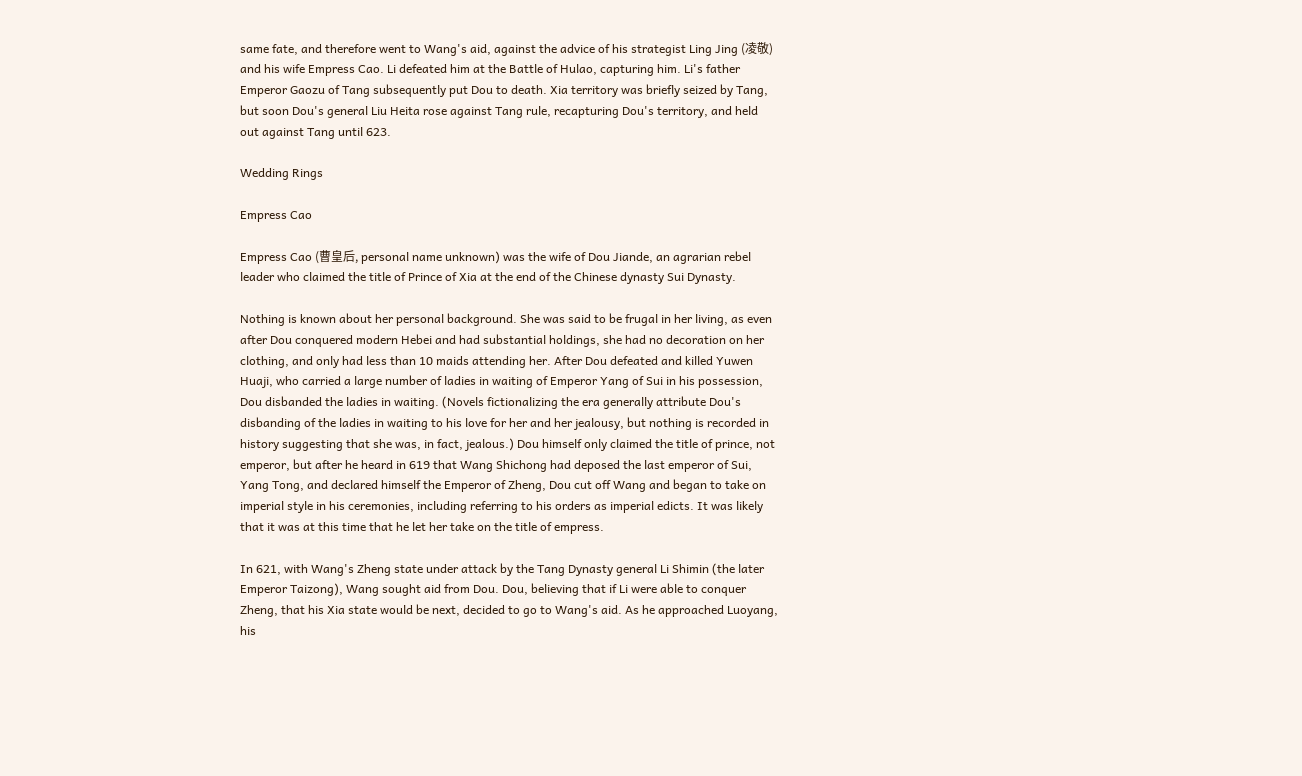same fate, and therefore went to Wang's aid, against the advice of his strategist Ling Jing (凌敬) and his wife Empress Cao. Li defeated him at the Battle of Hulao, capturing him. Li's father Emperor Gaozu of Tang subsequently put Dou to death. Xia territory was briefly seized by Tang, but soon Dou's general Liu Heita rose against Tang rule, recapturing Dou's territory, and held out against Tang until 623.

Wedding Rings

Empress Cao

Empress Cao (曹皇后, personal name unknown) was the wife of Dou Jiande, an agrarian rebel leader who claimed the title of Prince of Xia at the end of the Chinese dynasty Sui Dynasty.

Nothing is known about her personal background. She was said to be frugal in her living, as even after Dou conquered modern Hebei and had substantial holdings, she had no decoration on her clothing, and only had less than 10 maids attending her. After Dou defeated and killed Yuwen Huaji, who carried a large number of ladies in waiting of Emperor Yang of Sui in his possession, Dou disbanded the ladies in waiting. (Novels fictionalizing the era generally attribute Dou's disbanding of the ladies in waiting to his love for her and her jealousy, but nothing is recorded in history suggesting that she was, in fact, jealous.) Dou himself only claimed the title of prince, not emperor, but after he heard in 619 that Wang Shichong had deposed the last emperor of Sui, Yang Tong, and declared himself the Emperor of Zheng, Dou cut off Wang and began to take on imperial style in his ceremonies, including referring to his orders as imperial edicts. It was likely that it was at this time that he let her take on the title of empress.

In 621, with Wang's Zheng state under attack by the Tang Dynasty general Li Shimin (the later Emperor Taizong), Wang sought aid from Dou. Dou, believing that if Li were able to conquer Zheng, that his Xia state would be next, decided to go to Wang's aid. As he approached Luoyang, his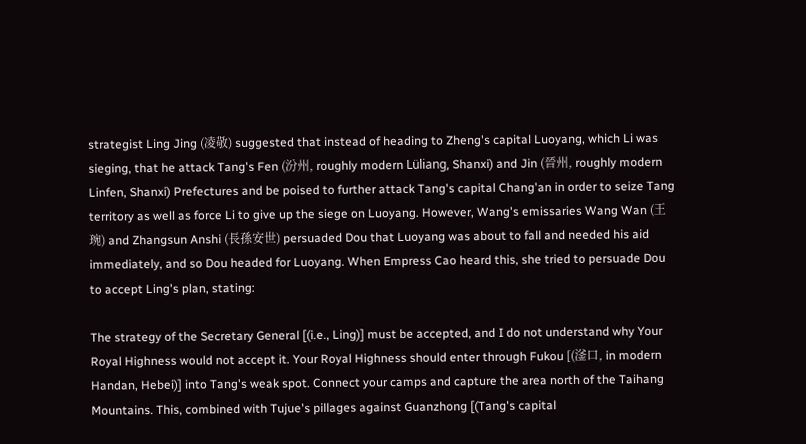strategist Ling Jing (凌敬) suggested that instead of heading to Zheng's capital Luoyang, which Li was sieging, that he attack Tang's Fen (汾州, roughly modern Lüliang, Shanxi) and Jin (晉州, roughly modern Linfen, Shanxi) Prefectures and be poised to further attack Tang's capital Chang'an in order to seize Tang territory as well as force Li to give up the siege on Luoyang. However, Wang's emissaries Wang Wan (王琬) and Zhangsun Anshi (長孫安世) persuaded Dou that Luoyang was about to fall and needed his aid immediately, and so Dou headed for Luoyang. When Empress Cao heard this, she tried to persuade Dou to accept Ling's plan, stating:

The strategy of the Secretary General [(i.e., Ling)] must be accepted, and I do not understand why Your Royal Highness would not accept it. Your Royal Highness should enter through Fukou [(滏口, in modern Handan, Hebei)] into Tang's weak spot. Connect your camps and capture the area north of the Taihang Mountains. This, combined with Tujue's pillages against Guanzhong [(Tang's capital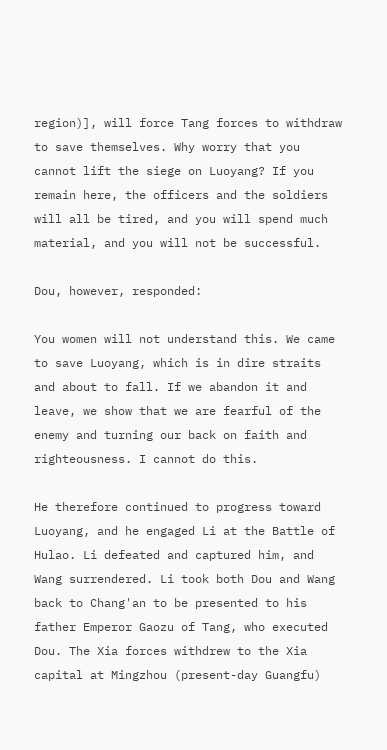region)], will force Tang forces to withdraw to save themselves. Why worry that you cannot lift the siege on Luoyang? If you remain here, the officers and the soldiers will all be tired, and you will spend much material, and you will not be successful.

Dou, however, responded:

You women will not understand this. We came to save Luoyang, which is in dire straits and about to fall. If we abandon it and leave, we show that we are fearful of the enemy and turning our back on faith and righteousness. I cannot do this.

He therefore continued to progress toward Luoyang, and he engaged Li at the Battle of Hulao. Li defeated and captured him, and Wang surrendered. Li took both Dou and Wang back to Chang'an to be presented to his father Emperor Gaozu of Tang, who executed Dou. The Xia forces withdrew to the Xia capital at Mingzhou (present-day Guangfu)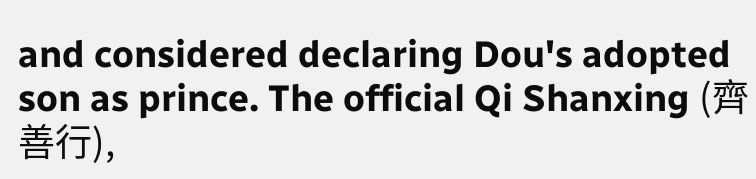and considered declaring Dou's adopted son as prince. The official Qi Shanxing (齊善行),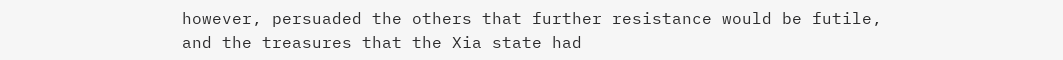however, persuaded the others that further resistance would be futile, and the treasures that the Xia state had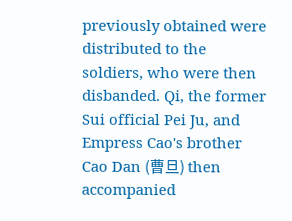previously obtained were distributed to the soldiers, who were then disbanded. Qi, the former Sui official Pei Ju, and Empress Cao's brother Cao Dan (曹旦) then accompanied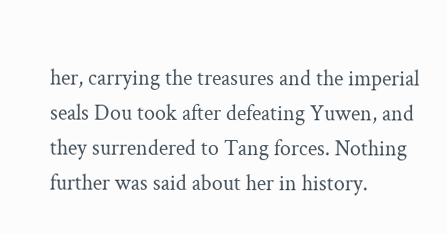her, carrying the treasures and the imperial seals Dou took after defeating Yuwen, and they surrendered to Tang forces. Nothing further was said about her in history.